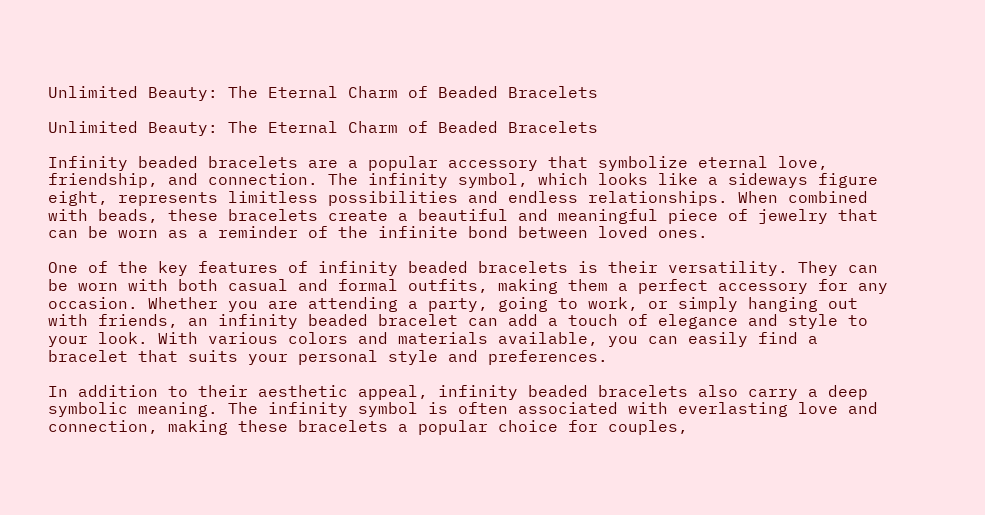Unlimited Beauty: The Eternal Charm of Beaded Bracelets

Unlimited Beauty: The Eternal Charm of Beaded Bracelets

Infinity beaded bracelets are a popular accessory that symbolize eternal love, friendship, and connection. The infinity symbol, which looks like a sideways figure eight, represents limitless possibilities and endless relationships. When combined with beads, these bracelets create a beautiful and meaningful piece of jewelry that can be worn as a reminder of the infinite bond between loved ones.

One of the key features of infinity beaded bracelets is their versatility. They can be worn with both casual and formal outfits, making them a perfect accessory for any occasion. Whether you are attending a party, going to work, or simply hanging out with friends, an infinity beaded bracelet can add a touch of elegance and style to your look. With various colors and materials available, you can easily find a bracelet that suits your personal style and preferences.

In addition to their aesthetic appeal, infinity beaded bracelets also carry a deep symbolic meaning. The infinity symbol is often associated with everlasting love and connection, making these bracelets a popular choice for couples,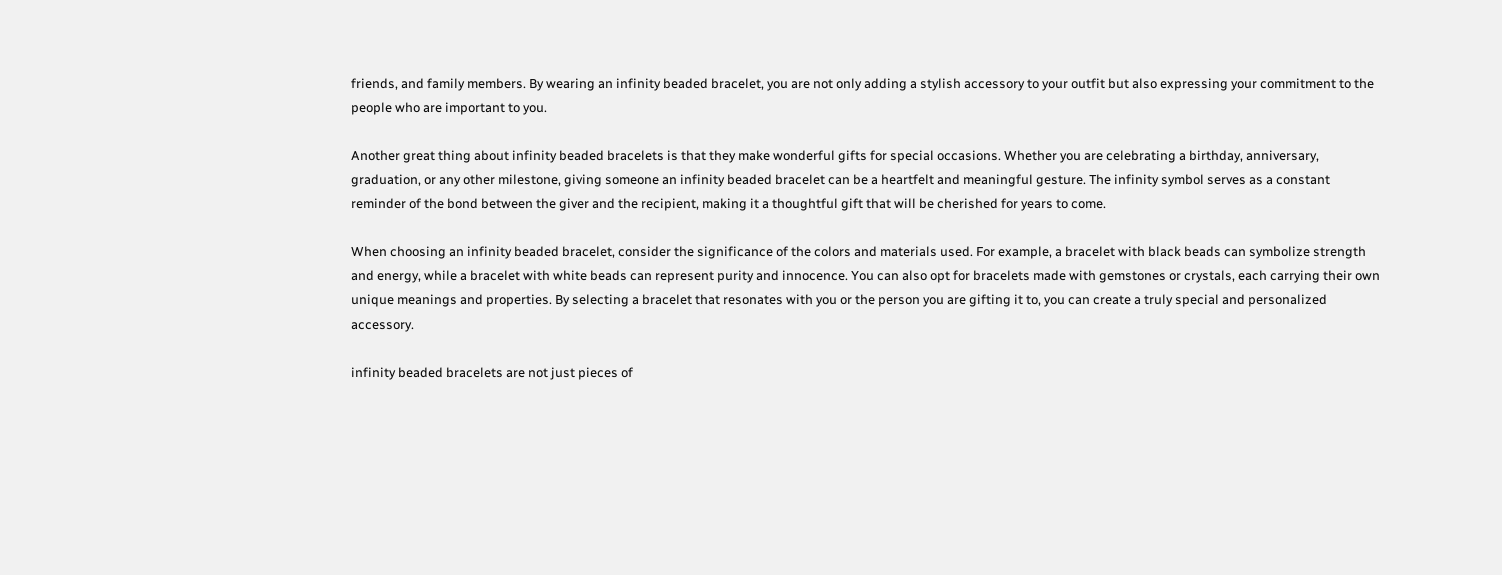friends, and family members. By wearing an infinity beaded bracelet, you are not only adding a stylish accessory to your outfit but also expressing your commitment to the people who are important to you.

Another great thing about infinity beaded bracelets is that they make wonderful gifts for special occasions. Whether you are celebrating a birthday, anniversary, graduation, or any other milestone, giving someone an infinity beaded bracelet can be a heartfelt and meaningful gesture. The infinity symbol serves as a constant reminder of the bond between the giver and the recipient, making it a thoughtful gift that will be cherished for years to come.

When choosing an infinity beaded bracelet, consider the significance of the colors and materials used. For example, a bracelet with black beads can symbolize strength and energy, while a bracelet with white beads can represent purity and innocence. You can also opt for bracelets made with gemstones or crystals, each carrying their own unique meanings and properties. By selecting a bracelet that resonates with you or the person you are gifting it to, you can create a truly special and personalized accessory.

infinity beaded bracelets are not just pieces of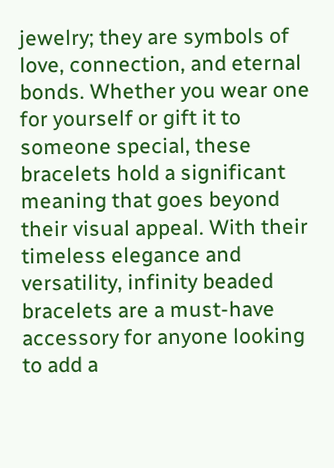jewelry; they are symbols of love, connection, and eternal bonds. Whether you wear one for yourself or gift it to someone special, these bracelets hold a significant meaning that goes beyond their visual appeal. With their timeless elegance and versatility, infinity beaded bracelets are a must-have accessory for anyone looking to add a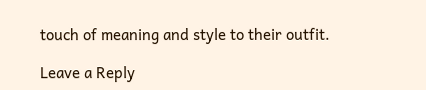touch of meaning and style to their outfit.

Leave a Reply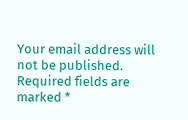Your email address will not be published. Required fields are marked *